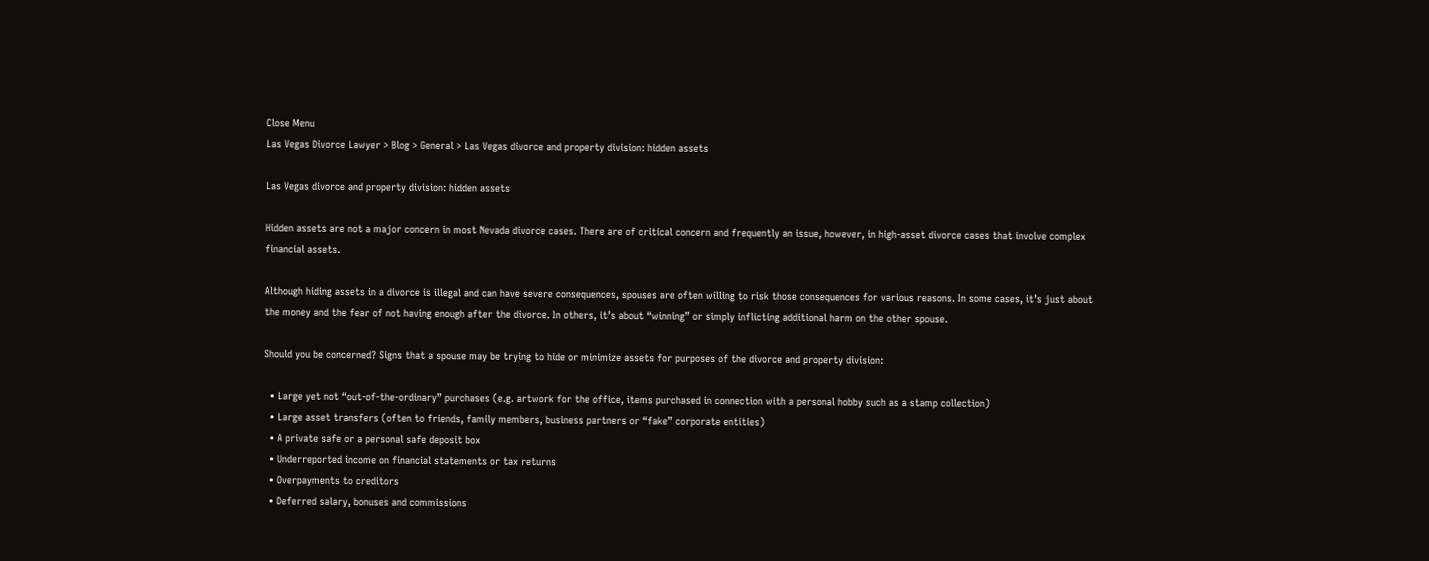Close Menu
Las Vegas Divorce Lawyer > Blog > General > Las Vegas divorce and property division: hidden assets

Las Vegas divorce and property division: hidden assets

Hidden assets are not a major concern in most Nevada divorce cases. There are of critical concern and frequently an issue, however, in high-asset divorce cases that involve complex financial assets.

Although hiding assets in a divorce is illegal and can have severe consequences, spouses are often willing to risk those consequences for various reasons. In some cases, it’s just about the money and the fear of not having enough after the divorce. In others, it’s about “winning” or simply inflicting additional harm on the other spouse.

Should you be concerned? Signs that a spouse may be trying to hide or minimize assets for purposes of the divorce and property division:

  • Large yet not “out-of-the-ordinary” purchases (e.g. artwork for the office, items purchased in connection with a personal hobby such as a stamp collection)
  • Large asset transfers (often to friends, family members, business partners or “fake” corporate entities)
  • A private safe or a personal safe deposit box
  • Underreported income on financial statements or tax returns
  • Overpayments to creditors
  • Deferred salary, bonuses and commissions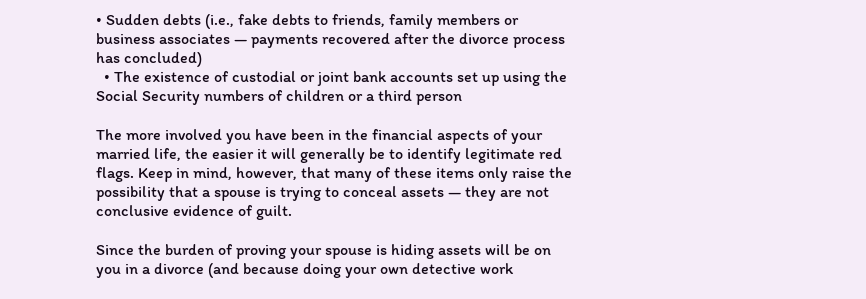• Sudden debts (i.e., fake debts to friends, family members or business associates — payments recovered after the divorce process has concluded)
  • The existence of custodial or joint bank accounts set up using the Social Security numbers of children or a third person

The more involved you have been in the financial aspects of your married life, the easier it will generally be to identify legitimate red flags. Keep in mind, however, that many of these items only raise the possibility that a spouse is trying to conceal assets — they are not conclusive evidence of guilt.

Since the burden of proving your spouse is hiding assets will be on you in a divorce (and because doing your own detective work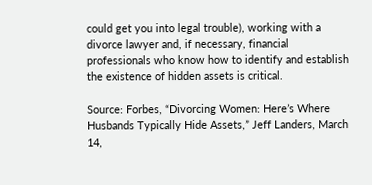could get you into legal trouble), working with a divorce lawyer and, if necessary, financial professionals who know how to identify and establish the existence of hidden assets is critical.

Source: Forbes, “Divorcing Women: Here’s Where Husbands Typically Hide Assets,” Jeff Landers, March 14,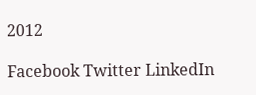2012

Facebook Twitter LinkedIn